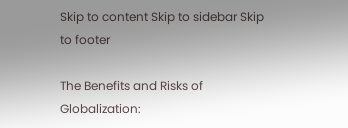Skip to content Skip to sidebar Skip to footer

The Benefits and Risks of Globalization: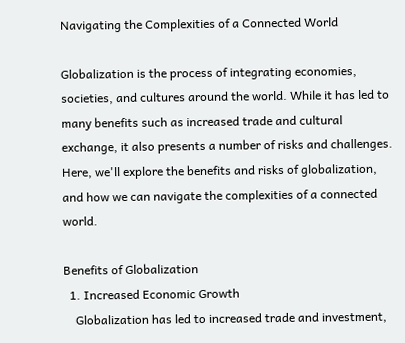Navigating the Complexities of a Connected World

Globalization is the process of integrating economies, societies, and cultures around the world. While it has led to many benefits such as increased trade and cultural exchange, it also presents a number of risks and challenges. Here, we'll explore the benefits and risks of globalization, and how we can navigate the complexities of a connected world.

Benefits of Globalization
  1. Increased Economic Growth
    Globalization has led to increased trade and investment,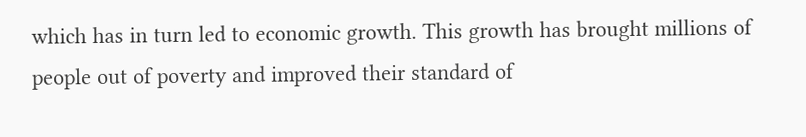which has in turn led to economic growth. This growth has brought millions of people out of poverty and improved their standard of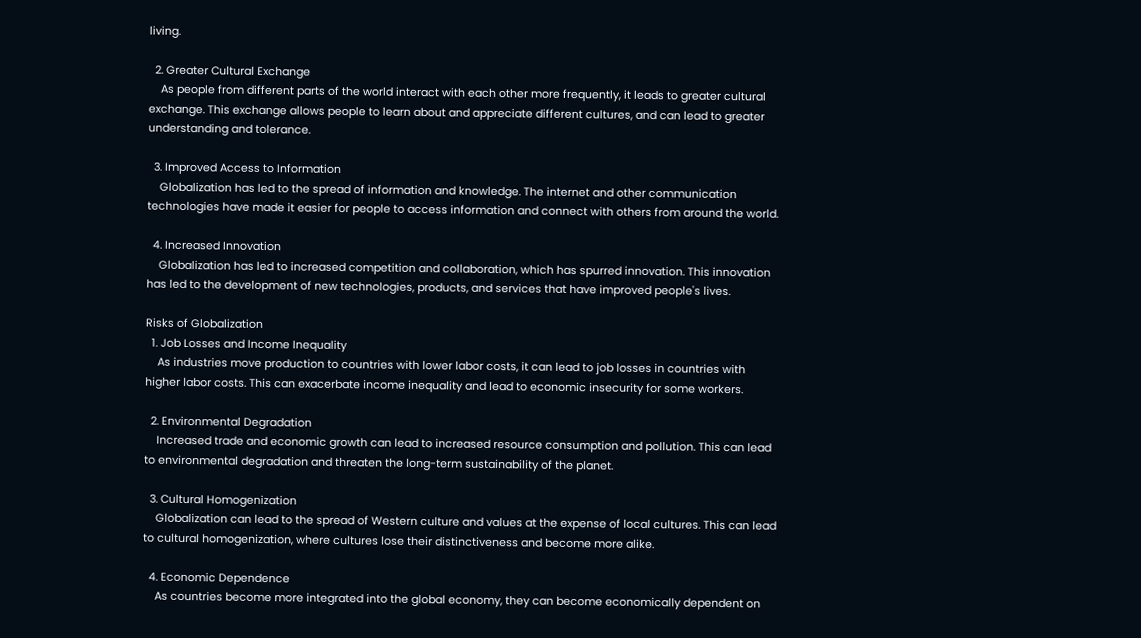living.

  2. Greater Cultural Exchange
    As people from different parts of the world interact with each other more frequently, it leads to greater cultural exchange. This exchange allows people to learn about and appreciate different cultures, and can lead to greater understanding and tolerance.

  3. Improved Access to Information
    Globalization has led to the spread of information and knowledge. The internet and other communication technologies have made it easier for people to access information and connect with others from around the world.

  4. Increased Innovation
    Globalization has led to increased competition and collaboration, which has spurred innovation. This innovation has led to the development of new technologies, products, and services that have improved people's lives.

Risks of Globalization
  1. Job Losses and Income Inequality
    As industries move production to countries with lower labor costs, it can lead to job losses in countries with higher labor costs. This can exacerbate income inequality and lead to economic insecurity for some workers.

  2. Environmental Degradation
    Increased trade and economic growth can lead to increased resource consumption and pollution. This can lead to environmental degradation and threaten the long-term sustainability of the planet.

  3. Cultural Homogenization
    Globalization can lead to the spread of Western culture and values at the expense of local cultures. This can lead to cultural homogenization, where cultures lose their distinctiveness and become more alike.

  4. Economic Dependence
    As countries become more integrated into the global economy, they can become economically dependent on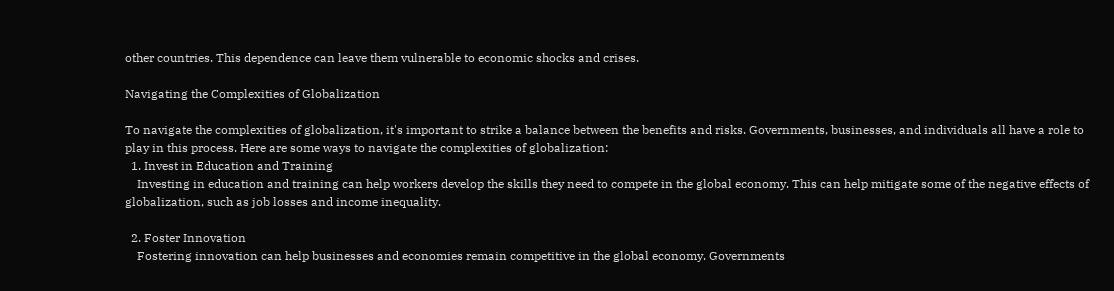other countries. This dependence can leave them vulnerable to economic shocks and crises.

Navigating the Complexities of Globalization

To navigate the complexities of globalization, it's important to strike a balance between the benefits and risks. Governments, businesses, and individuals all have a role to play in this process. Here are some ways to navigate the complexities of globalization:
  1. Invest in Education and Training
    Investing in education and training can help workers develop the skills they need to compete in the global economy. This can help mitigate some of the negative effects of globalization, such as job losses and income inequality.

  2. Foster Innovation
    Fostering innovation can help businesses and economies remain competitive in the global economy. Governments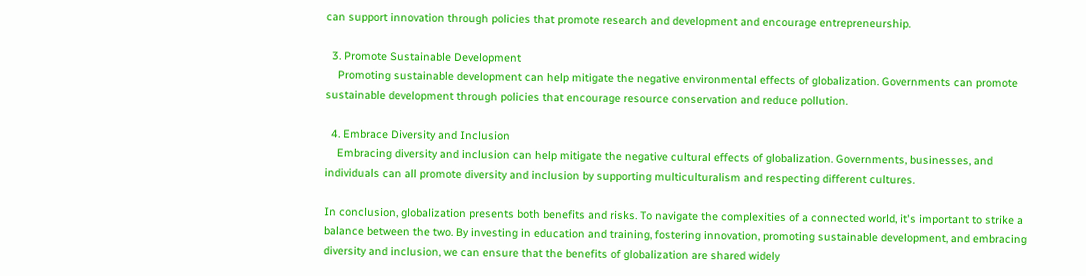can support innovation through policies that promote research and development and encourage entrepreneurship.

  3. Promote Sustainable Development
    Promoting sustainable development can help mitigate the negative environmental effects of globalization. Governments can promote sustainable development through policies that encourage resource conservation and reduce pollution.

  4. Embrace Diversity and Inclusion
    Embracing diversity and inclusion can help mitigate the negative cultural effects of globalization. Governments, businesses, and individuals can all promote diversity and inclusion by supporting multiculturalism and respecting different cultures.

In conclusion, globalization presents both benefits and risks. To navigate the complexities of a connected world, it's important to strike a balance between the two. By investing in education and training, fostering innovation, promoting sustainable development, and embracing diversity and inclusion, we can ensure that the benefits of globalization are shared widely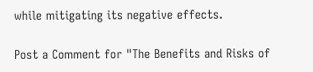while mitigating its negative effects.

Post a Comment for "The Benefits and Risks of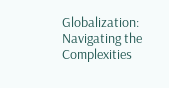Globalization: Navigating the Complexities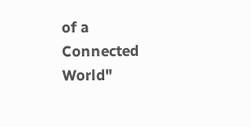of a Connected World"